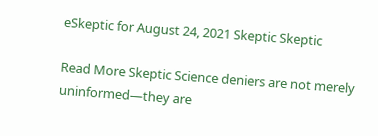eSkeptic for August 24, 2021 Skeptic Skeptic

Read More Skeptic Science deniers are not merely uninformed—they are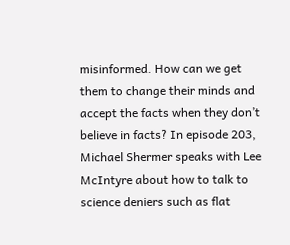misinformed. How can we get them to change their minds and accept the facts when they don’t believe in facts? In episode 203, Michael Shermer speaks with Lee McIntyre about how to talk to science deniers such as flat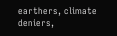earthers, climate deniers,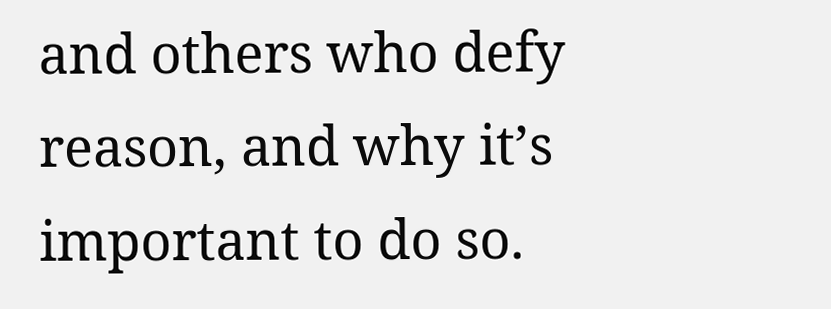and others who defy reason, and why it’s important to do so.